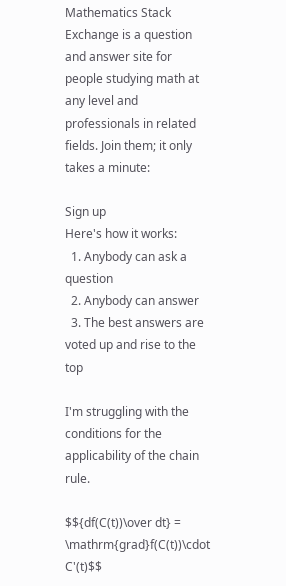Mathematics Stack Exchange is a question and answer site for people studying math at any level and professionals in related fields. Join them; it only takes a minute:

Sign up
Here's how it works:
  1. Anybody can ask a question
  2. Anybody can answer
  3. The best answers are voted up and rise to the top

I'm struggling with the conditions for the applicability of the chain rule.

$${df(C(t))\over dt} = \mathrm{grad}f(C(t))\cdot C'(t)$$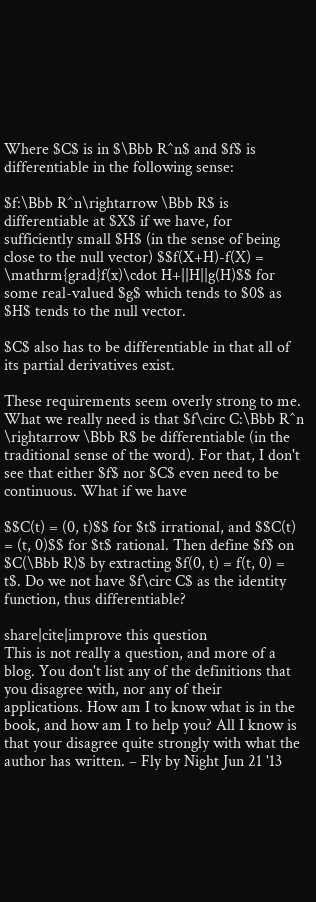Where $C$ is in $\Bbb R^n$ and $f$ is differentiable in the following sense:

$f:\Bbb R^n\rightarrow \Bbb R$ is differentiable at $X$ if we have, for sufficiently small $H$ (in the sense of being close to the null vector) $$f(X+H)-f(X) = \mathrm{grad}f(x)\cdot H+||H||g(H)$$ for some real-valued $g$ which tends to $0$ as $H$ tends to the null vector.

$C$ also has to be differentiable in that all of its partial derivatives exist.

These requirements seem overly strong to me. What we really need is that $f\circ C:\Bbb R^n \rightarrow \Bbb R$ be differentiable (in the traditional sense of the word). For that, I don't see that either $f$ nor $C$ even need to be continuous. What if we have

$$C(t) = (0, t)$$ for $t$ irrational, and $$C(t) = (t, 0)$$ for $t$ rational. Then define $f$ on $C(\Bbb R)$ by extracting $f(0, t) = f(t, 0) = t$. Do we not have $f\circ C$ as the identity function, thus differentiable?

share|cite|improve this question
This is not really a question, and more of a blog. You don't list any of the definitions that you disagree with, nor any of their applications. How am I to know what is in the book, and how am I to help you? All I know is that your disagree quite strongly with what the author has written. – Fly by Night Jun 21 '13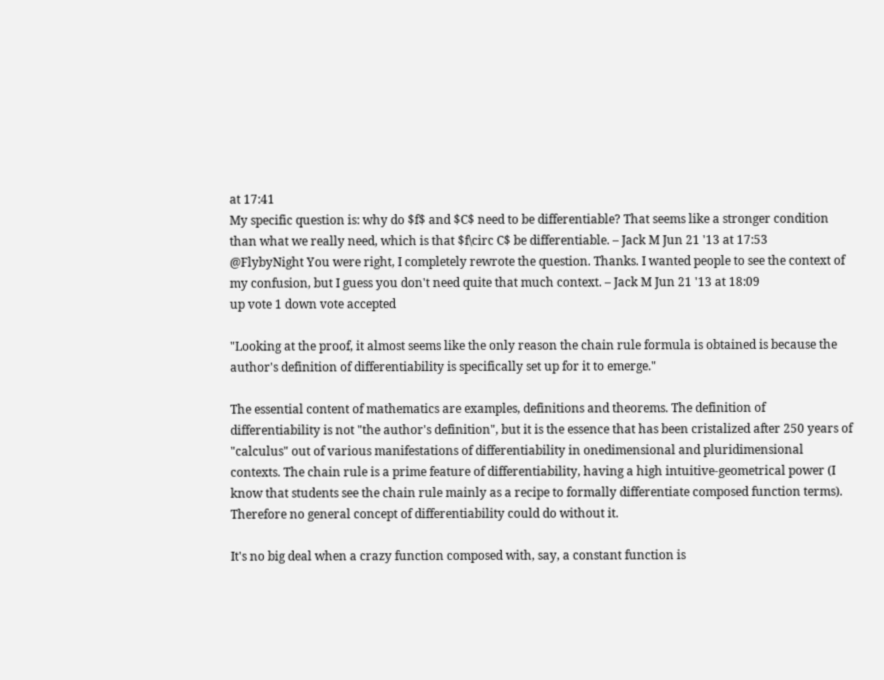at 17:41
My specific question is: why do $f$ and $C$ need to be differentiable? That seems like a stronger condition than what we really need, which is that $f\circ C$ be differentiable. – Jack M Jun 21 '13 at 17:53
@FlybyNight You were right, I completely rewrote the question. Thanks. I wanted people to see the context of my confusion, but I guess you don't need quite that much context. – Jack M Jun 21 '13 at 18:09
up vote 1 down vote accepted

"Looking at the proof, it almost seems like the only reason the chain rule formula is obtained is because the author's definition of differentiability is specifically set up for it to emerge."

The essential content of mathematics are examples, definitions and theorems. The definition of differentiability is not "the author's definition", but it is the essence that has been cristalized after 250 years of "calculus" out of various manifestations of differentiability in onedimensional and pluridimensional contexts. The chain rule is a prime feature of differentiability, having a high intuitive-geometrical power (I know that students see the chain rule mainly as a recipe to formally differentiate composed function terms). Therefore no general concept of differentiability could do without it.

It's no big deal when a crazy function composed with, say, a constant function is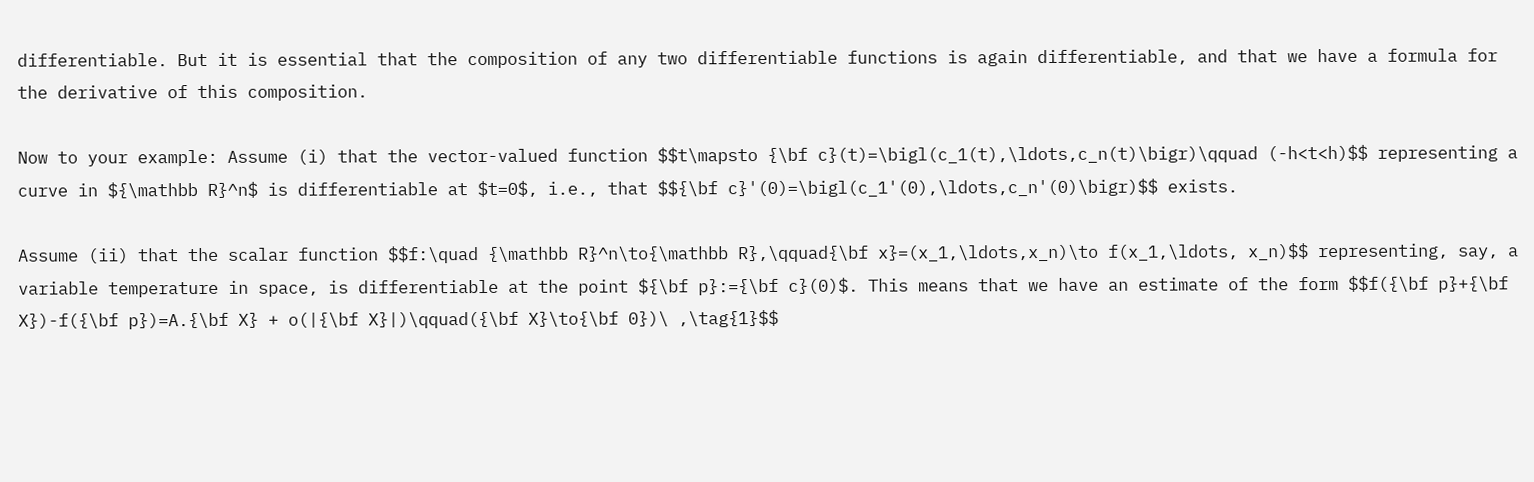differentiable. But it is essential that the composition of any two differentiable functions is again differentiable, and that we have a formula for the derivative of this composition.

Now to your example: Assume (i) that the vector-valued function $$t\mapsto {\bf c}(t)=\bigl(c_1(t),\ldots,c_n(t)\bigr)\qquad (-h<t<h)$$ representing a curve in ${\mathbb R}^n$ is differentiable at $t=0$, i.e., that $${\bf c}'(0)=\bigl(c_1'(0),\ldots,c_n'(0)\bigr)$$ exists.

Assume (ii) that the scalar function $$f:\quad {\mathbb R}^n\to{\mathbb R},\qquad{\bf x}=(x_1,\ldots,x_n)\to f(x_1,\ldots, x_n)$$ representing, say, a variable temperature in space, is differentiable at the point ${\bf p}:={\bf c}(0)$. This means that we have an estimate of the form $$f({\bf p}+{\bf X})-f({\bf p})=A.{\bf X} + o(|{\bf X}|)\qquad({\bf X}\to{\bf 0})\ ,\tag{1}$$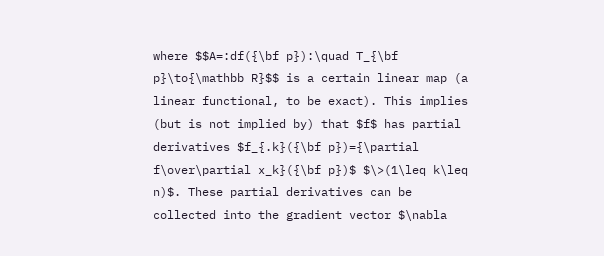where $$A=:df({\bf p}):\quad T_{\bf p}\to{\mathbb R}$$ is a certain linear map (a linear functional, to be exact). This implies (but is not implied by) that $f$ has partial derivatives $f_{.k}({\bf p})={\partial f\over\partial x_k}({\bf p})$ $\>(1\leq k\leq n)$. These partial derivatives can be collected into the gradient vector $\nabla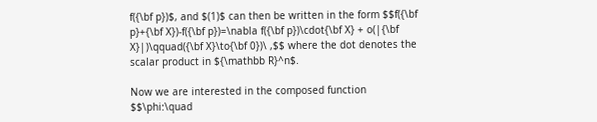f({\bf p})$, and $(1)$ can then be written in the form $$f({\bf p}+{\bf X})-f({\bf p})=\nabla f({\bf p})\cdot{\bf X} + o(|{\bf X}|)\qquad({\bf X}\to{\bf 0})\ ,$$ where the dot denotes the scalar product in ${\mathbb R}^n$.

Now we are interested in the composed function $$\phi:\quad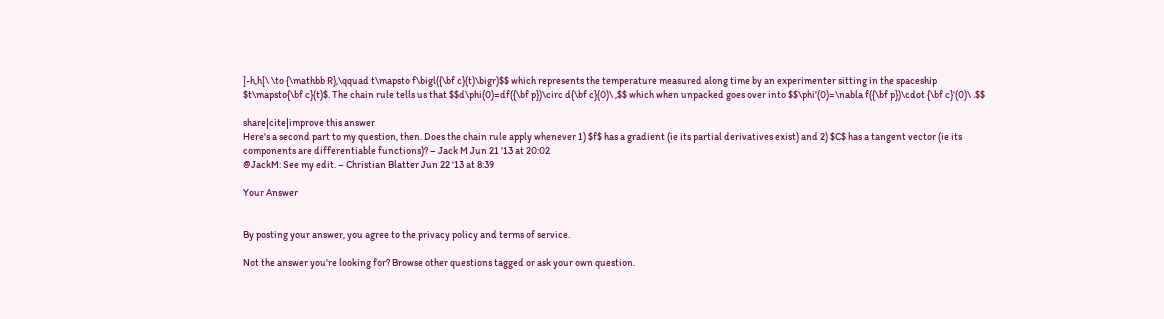]-h,h[\ \to {\mathbb R},\qquad t\mapsto f\bigl({\bf c}(t)\bigr)$$ which represents the temperature measured along time by an experimenter sitting in the spaceship $t\mapsto{\bf c}(t)$. The chain rule tells us that $$d\phi(0)=df({\bf p})\circ d{\bf c}(0)\ ,$$ which when unpacked goes over into $$\phi'(0)=\nabla f({\bf p})\cdot {\bf c}'(0)\ .$$

share|cite|improve this answer
Here's a second part to my question, then. Does the chain rule apply whenever 1) $f$ has a gradient (ie its partial derivatives exist) and 2) $C$ has a tangent vector (ie its components are differentiable functions)? – Jack M Jun 21 '13 at 20:02
@JackM: See my edit. – Christian Blatter Jun 22 '13 at 8:39

Your Answer


By posting your answer, you agree to the privacy policy and terms of service.

Not the answer you're looking for? Browse other questions tagged or ask your own question.